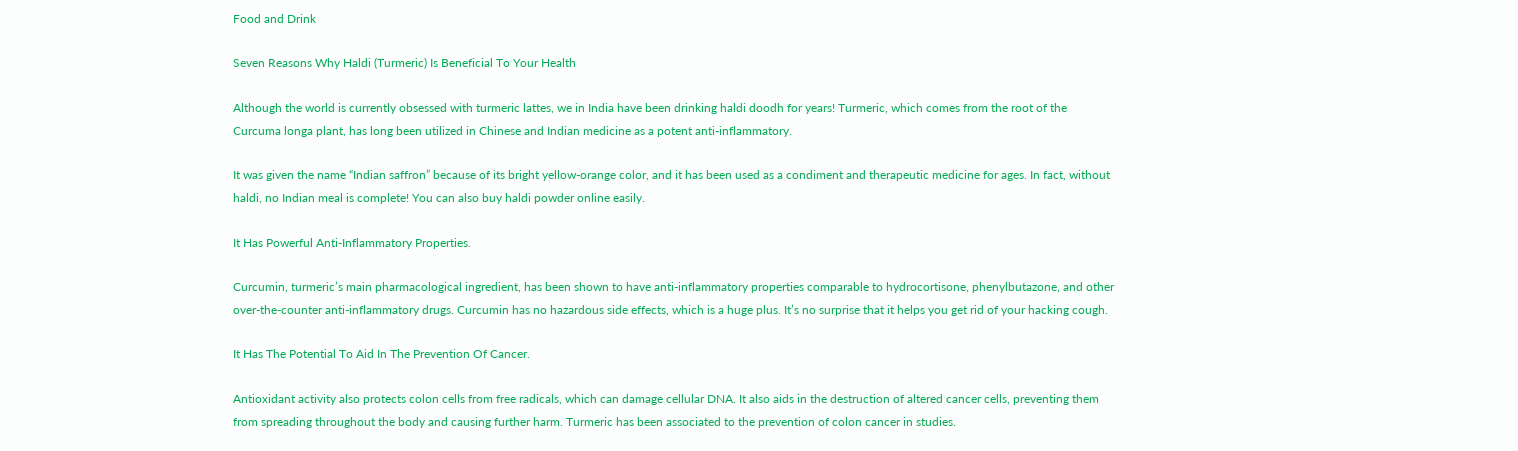Food and Drink

Seven Reasons Why Haldi (Turmeric) Is Beneficial To Your Health

Although the world is currently obsessed with turmeric lattes, we in India have been drinking haldi doodh for years! Turmeric, which comes from the root of the Curcuma longa plant, has long been utilized in Chinese and Indian medicine as a potent anti-inflammatory.

It was given the name “Indian saffron” because of its bright yellow-orange color, and it has been used as a condiment and therapeutic medicine for ages. In fact, without haldi, no Indian meal is complete! You can also buy haldi powder online easily.

It Has Powerful Anti-Inflammatory Properties.

Curcumin, turmeric’s main pharmacological ingredient, has been shown to have anti-inflammatory properties comparable to hydrocortisone, phenylbutazone, and other over-the-counter anti-inflammatory drugs. Curcumin has no hazardous side effects, which is a huge plus. It’s no surprise that it helps you get rid of your hacking cough.

It Has The Potential To Aid In The Prevention Of Cancer.

Antioxidant activity also protects colon cells from free radicals, which can damage cellular DNA. It also aids in the destruction of altered cancer cells, preventing them from spreading throughout the body and causing further harm. Turmeric has been associated to the prevention of colon cancer in studies.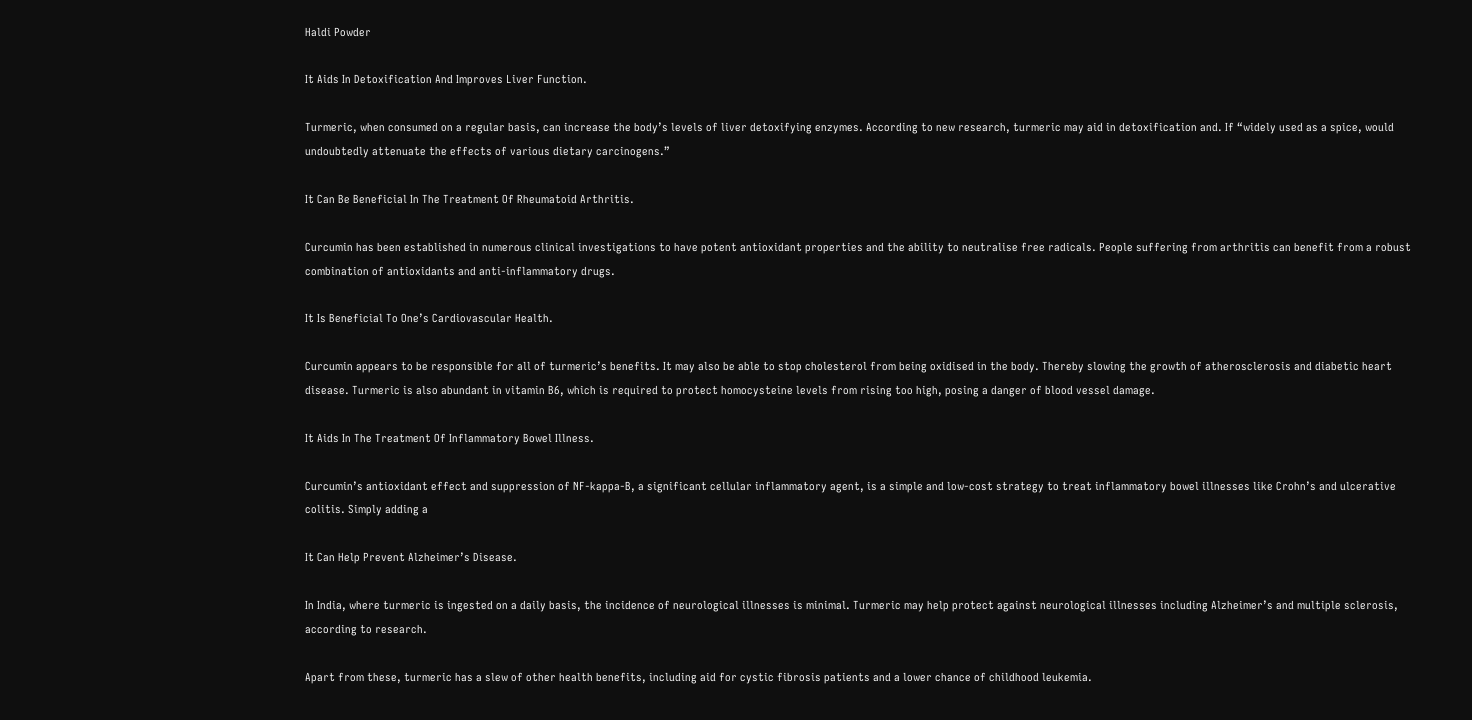Haldi Powder

It Aids In Detoxification And Improves Liver Function.

Turmeric, when consumed on a regular basis, can increase the body’s levels of liver detoxifying enzymes. According to new research, turmeric may aid in detoxification and. If “widely used as a spice, would undoubtedly attenuate the effects of various dietary carcinogens.”

It Can Be Beneficial In The Treatment Of Rheumatoid Arthritis.

Curcumin has been established in numerous clinical investigations to have potent antioxidant properties and the ability to neutralise free radicals. People suffering from arthritis can benefit from a robust combination of antioxidants and anti-inflammatory drugs.

It Is Beneficial To One’s Cardiovascular Health.

Curcumin appears to be responsible for all of turmeric’s benefits. It may also be able to stop cholesterol from being oxidised in the body. Thereby slowing the growth of atherosclerosis and diabetic heart disease. Turmeric is also abundant in vitamin B6, which is required to protect homocysteine levels from rising too high, posing a danger of blood vessel damage.

It Aids In The Treatment Of Inflammatory Bowel Illness.

Curcumin’s antioxidant effect and suppression of NF-kappa-B, a significant cellular inflammatory agent, is a simple and low-cost strategy to treat inflammatory bowel illnesses like Crohn’s and ulcerative colitis. Simply adding a

It Can Help Prevent Alzheimer’s Disease.

In India, where turmeric is ingested on a daily basis, the incidence of neurological illnesses is minimal. Turmeric may help protect against neurological illnesses including Alzheimer’s and multiple sclerosis, according to research.

Apart from these, turmeric has a slew of other health benefits, including aid for cystic fibrosis patients and a lower chance of childhood leukemia.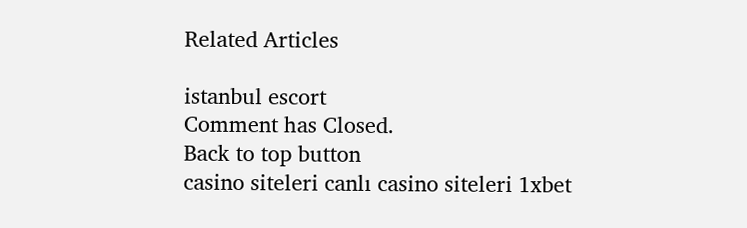Related Articles

istanbul escort
Comment has Closed.
Back to top button
casino siteleri canlı casino siteleri 1xbet